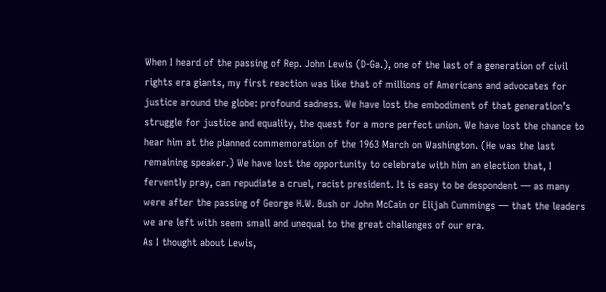When I heard of the passing of Rep. John Lewis (D-Ga.), one of the last of a generation of civil rights era giants, my first reaction was like that of millions of Americans and advocates for justice around the globe: profound sadness. We have lost the embodiment of that generation’s struggle for justice and equality, the quest for a more perfect union. We have lost the chance to hear him at the planned commemoration of the 1963 March on Washington. (He was the last remaining speaker.) We have lost the opportunity to celebrate with him an election that, I fervently pray, can repudiate a cruel, racist president. It is easy to be despondent — as many were after the passing of George H.W. Bush or John McCain or Elijah Cummings — that the leaders we are left with seem small and unequal to the great challenges of our era.
As I thought about Lewis,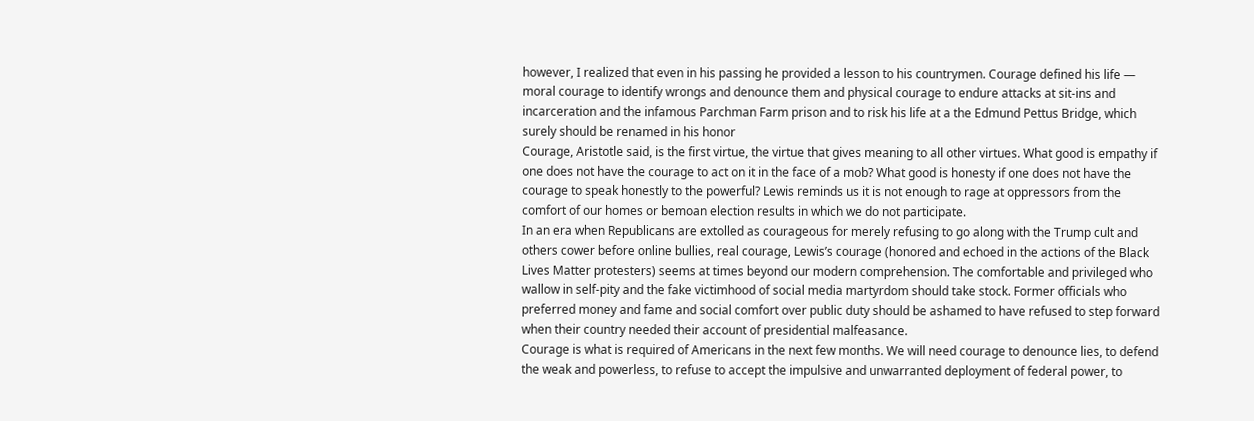however, I realized that even in his passing he provided a lesson to his countrymen. Courage defined his life — moral courage to identify wrongs and denounce them and physical courage to endure attacks at sit-ins and incarceration and the infamous Parchman Farm prison and to risk his life at a the Edmund Pettus Bridge, which surely should be renamed in his honor
Courage, Aristotle said, is the first virtue, the virtue that gives meaning to all other virtues. What good is empathy if one does not have the courage to act on it in the face of a mob? What good is honesty if one does not have the courage to speak honestly to the powerful? Lewis reminds us it is not enough to rage at oppressors from the comfort of our homes or bemoan election results in which we do not participate.
In an era when Republicans are extolled as courageous for merely refusing to go along with the Trump cult and others cower before online bullies, real courage, Lewis’s courage (honored and echoed in the actions of the Black Lives Matter protesters) seems at times beyond our modern comprehension. The comfortable and privileged who wallow in self-pity and the fake victimhood of social media martyrdom should take stock. Former officials who preferred money and fame and social comfort over public duty should be ashamed to have refused to step forward when their country needed their account of presidential malfeasance.
Courage is what is required of Americans in the next few months. We will need courage to denounce lies, to defend the weak and powerless, to refuse to accept the impulsive and unwarranted deployment of federal power, to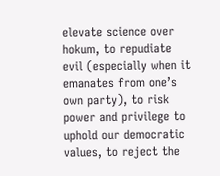elevate science over hokum, to repudiate evil (especially when it emanates from one’s own party), to risk power and privilege to uphold our democratic values, to reject the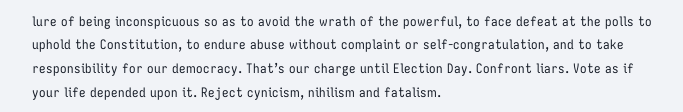lure of being inconspicuous so as to avoid the wrath of the powerful, to face defeat at the polls to uphold the Constitution, to endure abuse without complaint or self-congratulation, and to take responsibility for our democracy. That’s our charge until Election Day. Confront liars. Vote as if your life depended upon it. Reject cynicism, nihilism and fatalism.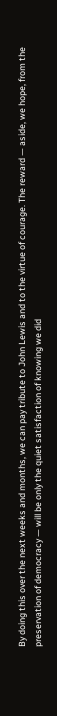By doing this over the next weeks and months, we can pay tribute to John Lewis and to the virtue of courage. The reward — aside, we hope, from the preservation of democracy — will be only the quiet satisfaction of knowing we did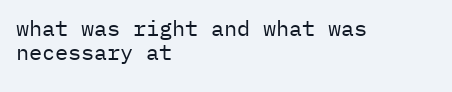what was right and what was necessary at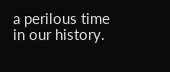a perilous time in our history.